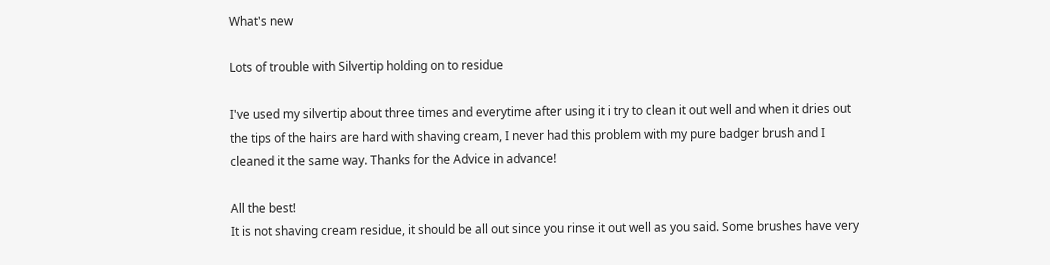What's new

Lots of trouble with Silvertip holding on to residue

I've used my silvertip about three times and everytime after using it i try to clean it out well and when it dries out the tips of the hairs are hard with shaving cream, I never had this problem with my pure badger brush and I cleaned it the same way. Thanks for the Advice in advance!

All the best!
It is not shaving cream residue, it should be all out since you rinse it out well as you said. Some brushes have very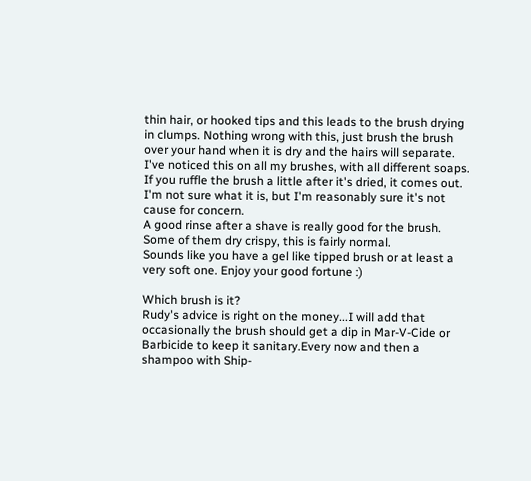thin hair, or hooked tips and this leads to the brush drying in clumps. Nothing wrong with this, just brush the brush over your hand when it is dry and the hairs will separate.
I've noticed this on all my brushes, with all different soaps. If you ruffle the brush a little after it's dried, it comes out. I'm not sure what it is, but I'm reasonably sure it's not cause for concern.
A good rinse after a shave is really good for the brush. Some of them dry crispy, this is fairly normal.
Sounds like you have a gel like tipped brush or at least a very soft one. Enjoy your good fortune :)

Which brush is it?
Rudy's advice is right on the money...I will add that occasionally the brush should get a dip in Mar-V-Cide or Barbicide to keep it sanitary.Every now and then a shampoo with Ship-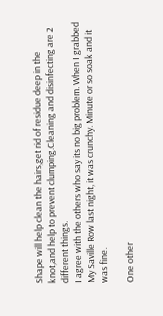Shape will help clean the hairs,get rid of residue deep in the knot,and help to prevent clumping.Cleaning and disinfecting are 2 different things.
I agree with the others who say its no big problem. When I grabbed
My Saville Row last night, it was crunchy. Minute or so soak and it was fine.

One other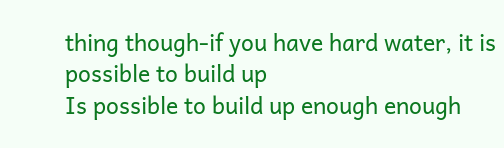thing though-if you have hard water, it is possible to build up
Is possible to build up enough enough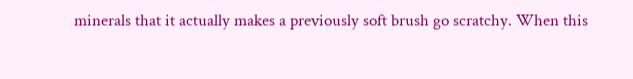minerals that it actually makes a previously soft brush go scratchy. When this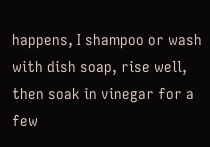happens, I shampoo or wash with dish soap, rise well, then soak in vinegar for a few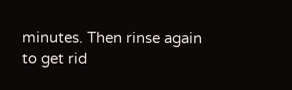minutes. Then rinse again to get rid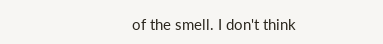of the smell. I don't think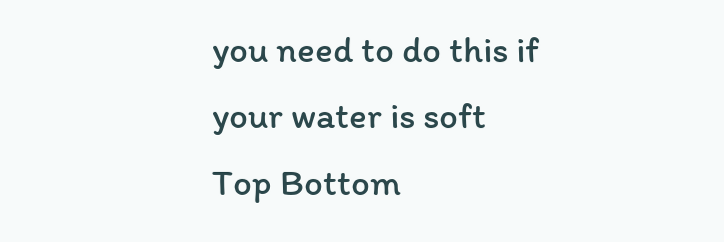you need to do this if your water is soft
Top Bottom